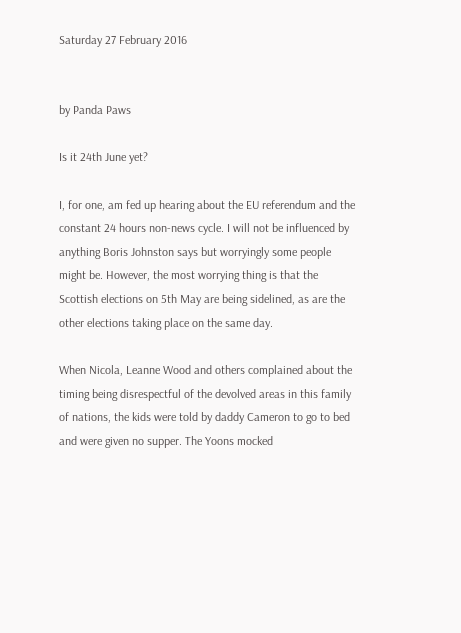Saturday 27 February 2016


by Panda Paws

Is it 24th June yet?

I, for one, am fed up hearing about the EU referendum and the constant 24 hours non-news cycle. I will not be influenced by anything Boris Johnston says but worryingly some people might be. However, the most worrying thing is that the Scottish elections on 5th May are being sidelined, as are the other elections taking place on the same day.

When Nicola, Leanne Wood and others complained about the timing being disrespectful of the devolved areas in this family of nations, the kids were told by daddy Cameron to go to bed and were given no supper. The Yoons mocked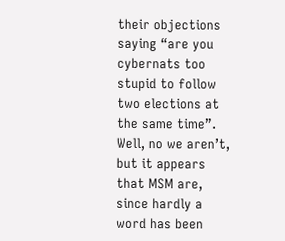their objections saying “are you cybernats too stupid to follow two elections at the same time”. Well, no we aren’t, but it appears that MSM are, since hardly a word has been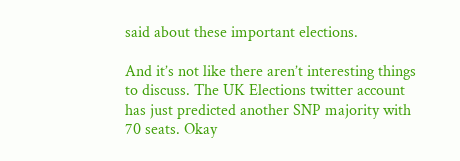said about these important elections.

And it’s not like there aren’t interesting things to discuss. The UK Elections twitter account has just predicted another SNP majority with 70 seats. Okay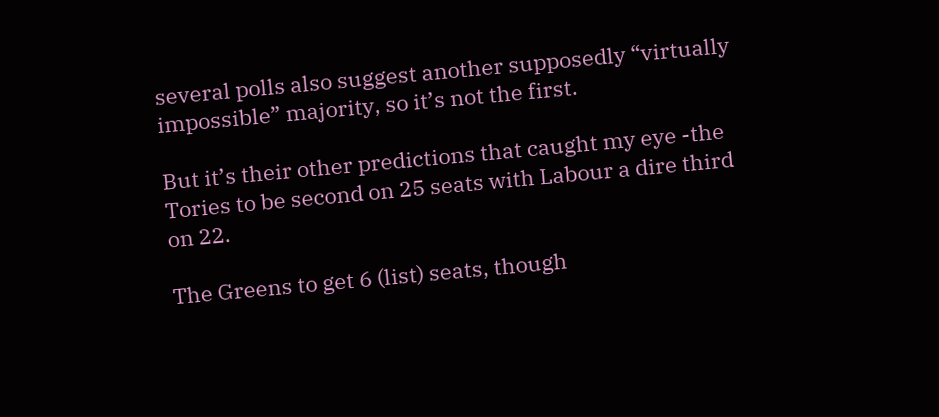several polls also suggest another supposedly “virtually impossible” majority, so it’s not the first.

But it’s their other predictions that caught my eye -the Tories to be second on 25 seats with Labour a dire third on 22.

The Greens to get 6 (list) seats, though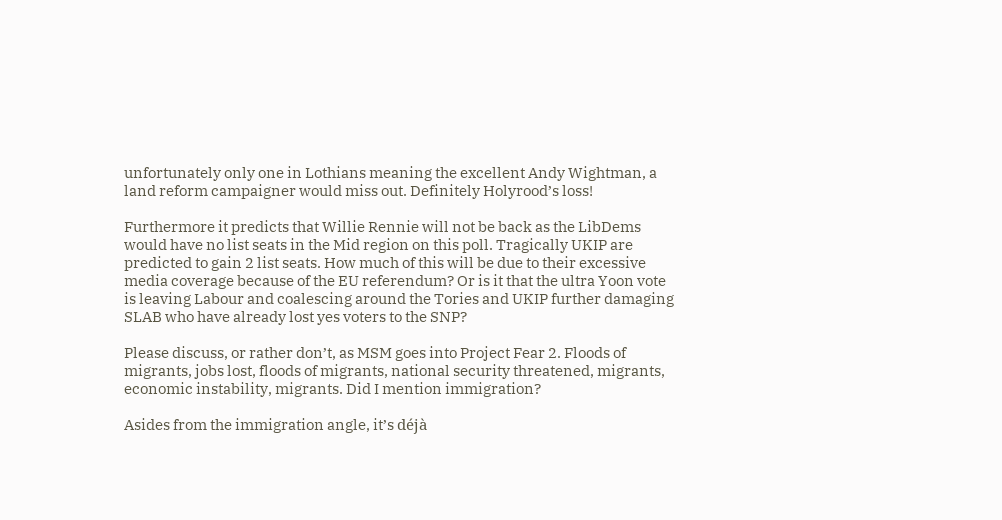unfortunately only one in Lothians meaning the excellent Andy Wightman, a land reform campaigner would miss out. Definitely Holyrood’s loss!

Furthermore it predicts that Willie Rennie will not be back as the LibDems would have no list seats in the Mid region on this poll. Tragically UKIP are predicted to gain 2 list seats. How much of this will be due to their excessive media coverage because of the EU referendum? Or is it that the ultra Yoon vote is leaving Labour and coalescing around the Tories and UKIP further damaging SLAB who have already lost yes voters to the SNP?

Please discuss, or rather don’t, as MSM goes into Project Fear 2. Floods of migrants, jobs lost, floods of migrants, national security threatened, migrants, economic instability, migrants. Did I mention immigration?

Asides from the immigration angle, it’s déjà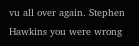vu all over again. Stephen Hawkins you were wrong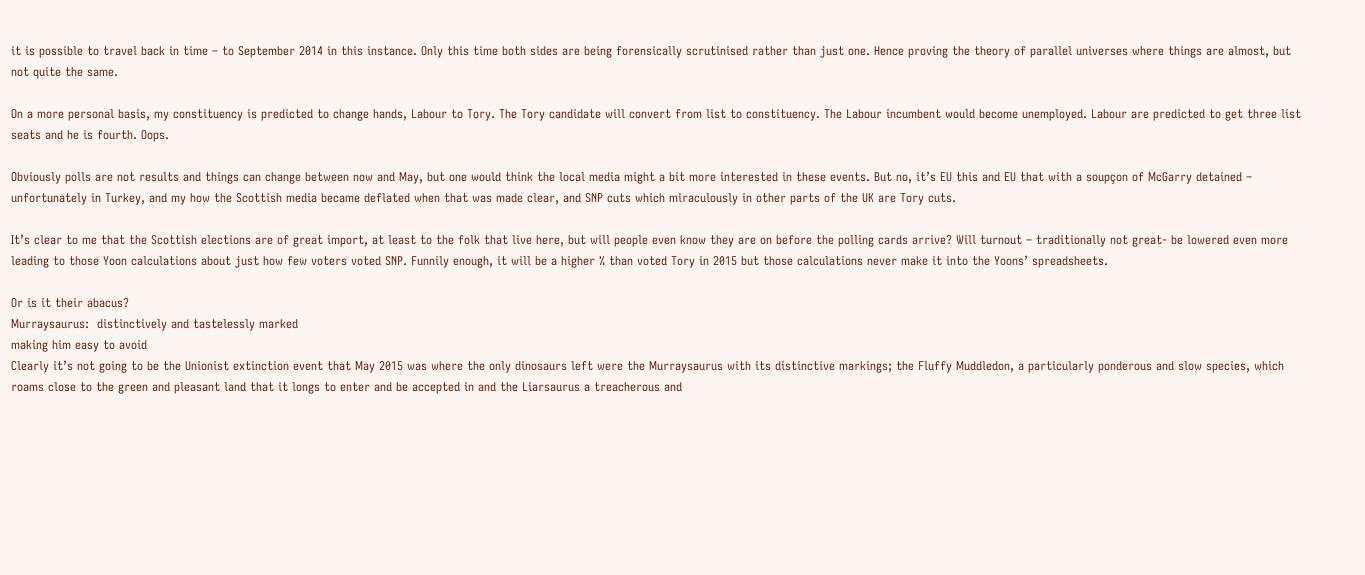it is possible to travel back in time – to September 2014 in this instance. Only this time both sides are being forensically scrutinised rather than just one. Hence proving the theory of parallel universes where things are almost, but not quite the same.

On a more personal basis, my constituency is predicted to change hands, Labour to Tory. The Tory candidate will convert from list to constituency. The Labour incumbent would become unemployed. Labour are predicted to get three list seats and he is fourth. Oops.

Obviously polls are not results and things can change between now and May, but one would think the local media might a bit more interested in these events. But no, it’s EU this and EU that with a soupçon of McGarry detained – unfortunately in Turkey, and my how the Scottish media became deflated when that was made clear, and SNP cuts which miraculously in other parts of the UK are Tory cuts.

It’s clear to me that the Scottish elections are of great import, at least to the folk that live here, but will people even know they are on before the polling cards arrive? Will turnout – traditionally not great- be lowered even more leading to those Yoon calculations about just how few voters voted SNP. Funnily enough, it will be a higher % than voted Tory in 2015 but those calculations never make it into the Yoons’ spreadsheets.

Or is it their abacus?
Murraysaurus:  distinctively and tastelessly marked
making him easy to avoid
Clearly it’s not going to be the Unionist extinction event that May 2015 was where the only dinosaurs left were the Murraysaurus with its distinctive markings; the Fluffy Muddledon, a particularly ponderous and slow species, which roams close to the green and pleasant land that it longs to enter and be accepted in and the Liarsaurus a treacherous and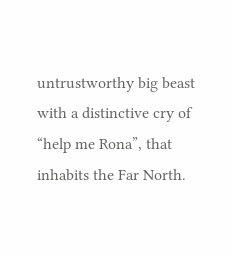untrustworthy big beast with a distinctive cry of “help me Rona”, that inhabits the Far North.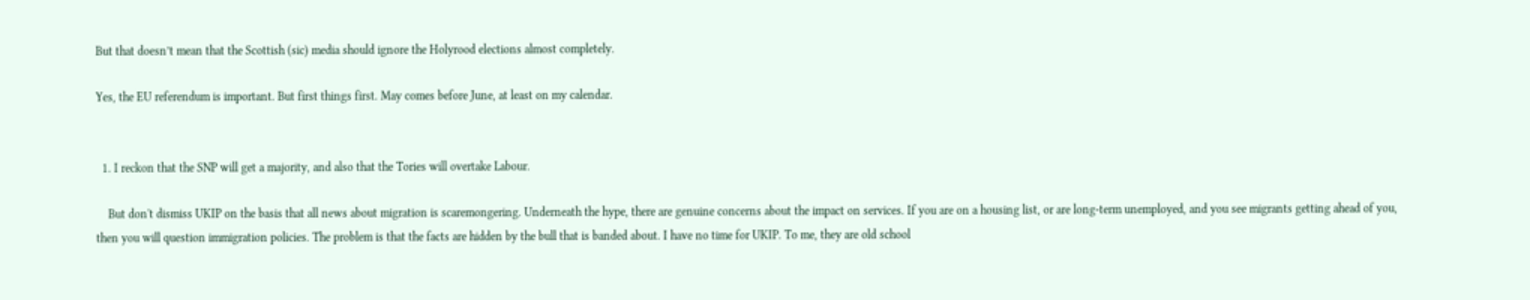But that doesn’t mean that the Scottish (sic) media should ignore the Holyrood elections almost completely.

Yes, the EU referendum is important. But first things first. May comes before June, at least on my calendar.


  1. I reckon that the SNP will get a majority, and also that the Tories will overtake Labour.

    But don't dismiss UKIP on the basis that all news about migration is scaremongering. Underneath the hype, there are genuine concerns about the impact on services. If you are on a housing list, or are long-term unemployed, and you see migrants getting ahead of you, then you will question immigration policies. The problem is that the facts are hidden by the bull that is banded about. I have no time for UKIP. To me, they are old school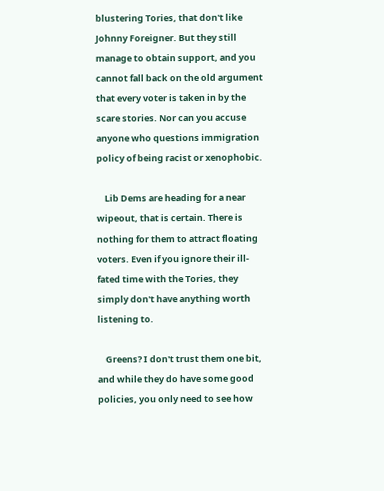blustering Tories, that don't like Johnny Foreigner. But they still manage to obtain support, and you cannot fall back on the old argument that every voter is taken in by the scare stories. Nor can you accuse anyone who questions immigration policy of being racist or xenophobic.

    Lib Dems are heading for a near wipeout, that is certain. There is nothing for them to attract floating voters. Even if you ignore their ill-fated time with the Tories, they simply don't have anything worth listening to.

    Greens? I don't trust them one bit, and while they do have some good policies, you only need to see how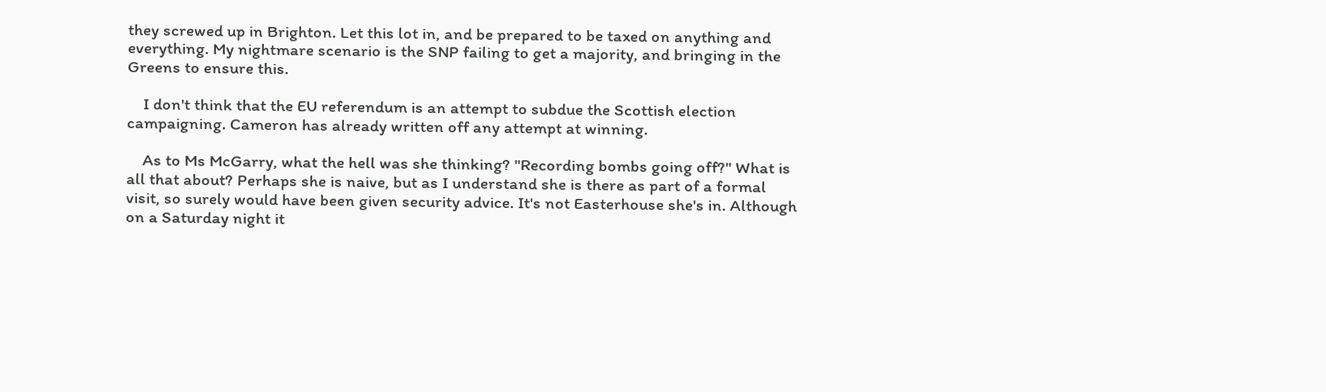they screwed up in Brighton. Let this lot in, and be prepared to be taxed on anything and everything. My nightmare scenario is the SNP failing to get a majority, and bringing in the Greens to ensure this.

    I don't think that the EU referendum is an attempt to subdue the Scottish election campaigning. Cameron has already written off any attempt at winning.

    As to Ms McGarry, what the hell was she thinking? "Recording bombs going off?" What is all that about? Perhaps she is naive, but as I understand she is there as part of a formal visit, so surely would have been given security advice. It's not Easterhouse she's in. Although on a Saturday night it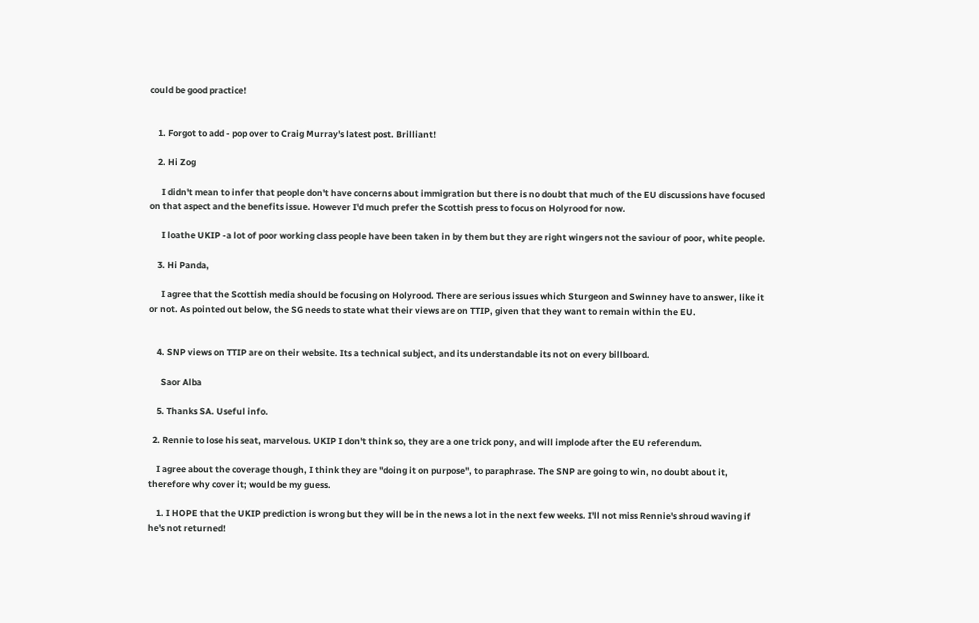could be good practice!


    1. Forgot to add - pop over to Craig Murray's latest post. Brilliant!

    2. Hi Zog

      I didn't mean to infer that people don't have concerns about immigration but there is no doubt that much of the EU discussions have focused on that aspect and the benefits issue. However I'd much prefer the Scottish press to focus on Holyrood for now.

      I loathe UKIP -a lot of poor working class people have been taken in by them but they are right wingers not the saviour of poor, white people.

    3. Hi Panda,

      I agree that the Scottish media should be focusing on Holyrood. There are serious issues which Sturgeon and Swinney have to answer, like it or not. As pointed out below, the SG needs to state what their views are on TTIP, given that they want to remain within the EU.


    4. SNP views on TTIP are on their website. Its a technical subject, and its understandable its not on every billboard.

      Saor Alba

    5. Thanks SA. Useful info.

  2. Rennie to lose his seat, marvelous. UKIP I don't think so, they are a one trick pony, and will implode after the EU referendum.

    I agree about the coverage though, I think they are "doing it on purpose", to paraphrase. The SNP are going to win, no doubt about it, therefore why cover it; would be my guess.

    1. I HOPE that the UKIP prediction is wrong but they will be in the news a lot in the next few weeks. I'll not miss Rennie's shroud waving if he's not returned!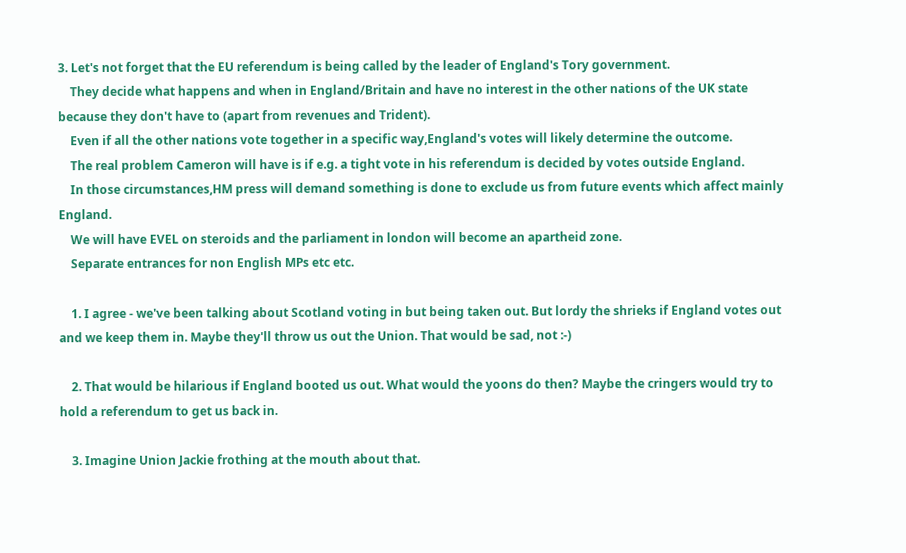3. Let's not forget that the EU referendum is being called by the leader of England's Tory government.
    They decide what happens and when in England/Britain and have no interest in the other nations of the UK state because they don't have to (apart from revenues and Trident).
    Even if all the other nations vote together in a specific way,England's votes will likely determine the outcome.
    The real problem Cameron will have is if e.g. a tight vote in his referendum is decided by votes outside England.
    In those circumstances,HM press will demand something is done to exclude us from future events which affect mainly England.
    We will have EVEL on steroids and the parliament in london will become an apartheid zone.
    Separate entrances for non English MPs etc etc.

    1. I agree - we've been talking about Scotland voting in but being taken out. But lordy the shrieks if England votes out and we keep them in. Maybe they'll throw us out the Union. That would be sad, not :-)

    2. That would be hilarious if England booted us out. What would the yoons do then? Maybe the cringers would try to hold a referendum to get us back in.

    3. Imagine Union Jackie frothing at the mouth about that.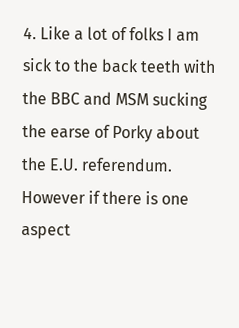4. Like a lot of folks I am sick to the back teeth with the BBC and MSM sucking the earse of Porky about the E.U. referendum. However if there is one aspect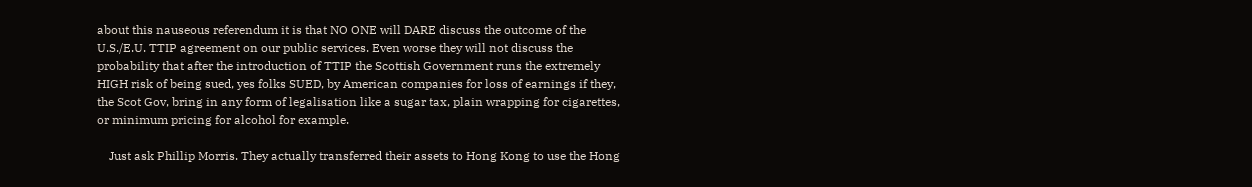about this nauseous referendum it is that NO ONE will DARE discuss the outcome of the U.S./E.U. TTIP agreement on our public services. Even worse they will not discuss the probability that after the introduction of TTIP the Scottish Government runs the extremely HIGH risk of being sued, yes folks SUED, by American companies for loss of earnings if they, the Scot Gov, bring in any form of legalisation like a sugar tax, plain wrapping for cigarettes, or minimum pricing for alcohol for example.

    Just ask Phillip Morris. They actually transferred their assets to Hong Kong to use the Hong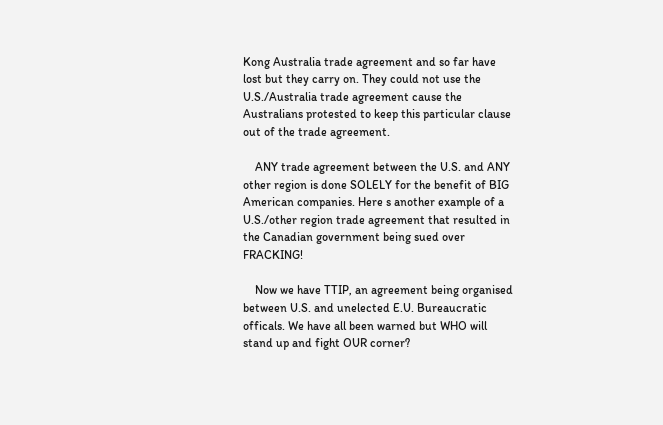Kong Australia trade agreement and so far have lost but they carry on. They could not use the U.S./Australia trade agreement cause the Australians protested to keep this particular clause out of the trade agreement.

    ANY trade agreement between the U.S. and ANY other region is done SOLELY for the benefit of BIG American companies. Here s another example of a U.S./other region trade agreement that resulted in the Canadian government being sued over FRACKING!

    Now we have TTIP, an agreement being organised between U.S. and unelected E.U. Bureaucratic officals. We have all been warned but WHO will stand up and fight OUR corner?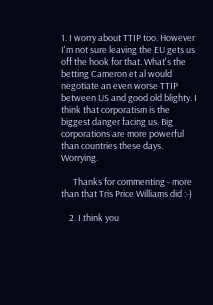1. I worry about TTIP too. However I'm not sure leaving the EU gets us off the hook for that. What's the betting Cameron et al would negotiate an even worse TTIP between US and good old blighty. I think that corporatism is the biggest danger facing us. Big corporations are more powerful than countries these days. Worrying.

      Thanks for commenting - more than that Tris Price Williams did :-)

    2. I think you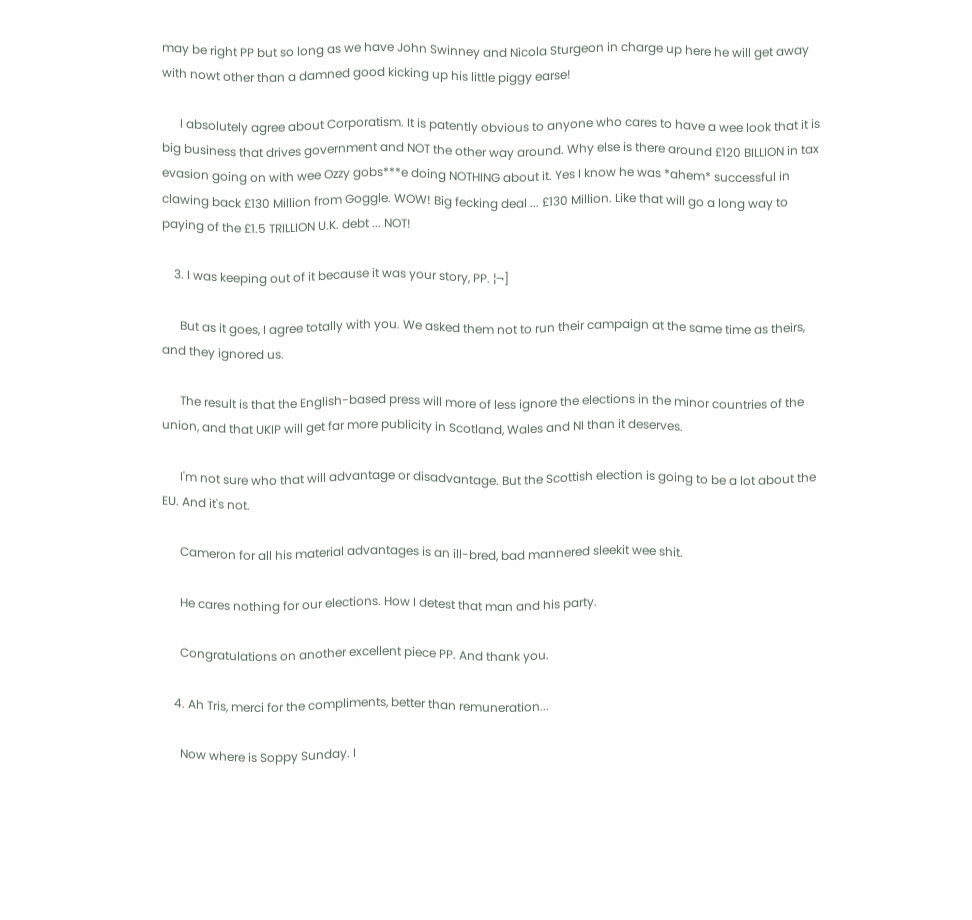may be right PP but so long as we have John Swinney and Nicola Sturgeon in charge up here he will get away with nowt other than a damned good kicking up his little piggy earse!

      I absolutely agree about Corporatism. It is patently obvious to anyone who cares to have a wee look that it is big business that drives government and NOT the other way around. Why else is there around £120 BILLION in tax evasion going on with wee Ozzy gobs***e doing NOTHING about it. Yes I know he was *ahem* successful in clawing back £130 Million from Goggle. WOW! Big fecking deal ... £130 Million. Like that will go a long way to paying of the £1.5 TRILLION U.K. debt ... NOT!

    3. I was keeping out of it because it was your story, PP. ¦¬]

      But as it goes, I agree totally with you. We asked them not to run their campaign at the same time as theirs, and they ignored us.

      The result is that the English-based press will more of less ignore the elections in the minor countries of the union, and that UKIP will get far more publicity in Scotland, Wales and NI than it deserves.

      I'm not sure who that will advantage or disadvantage. But the Scottish election is going to be a lot about the EU. And it's not.

      Cameron for all his material advantages is an ill-bred, bad mannered sleekit wee shit.

      He cares nothing for our elections. How I detest that man and his party.

      Congratulations on another excellent piece PP. And thank you.

    4. Ah Tris, merci for the compliments, better than remuneration...

      Now where is Soppy Sunday. I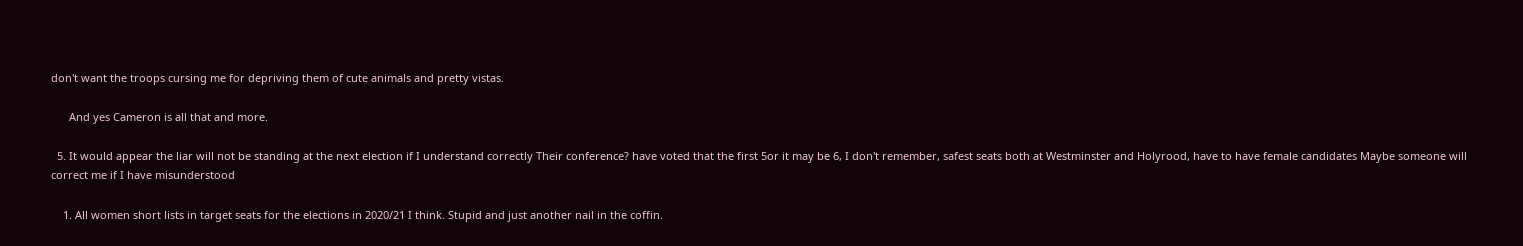don't want the troops cursing me for depriving them of cute animals and pretty vistas.

      And yes Cameron is all that and more.

  5. It would appear the liar will not be standing at the next election if I understand correctly Their conference? have voted that the first 5or it may be 6, I don't remember, safest seats both at Westminster and Holyrood, have to have female candidates Maybe someone will correct me if I have misunderstood

    1. All women short lists in target seats for the elections in 2020/21 I think. Stupid and just another nail in the coffin.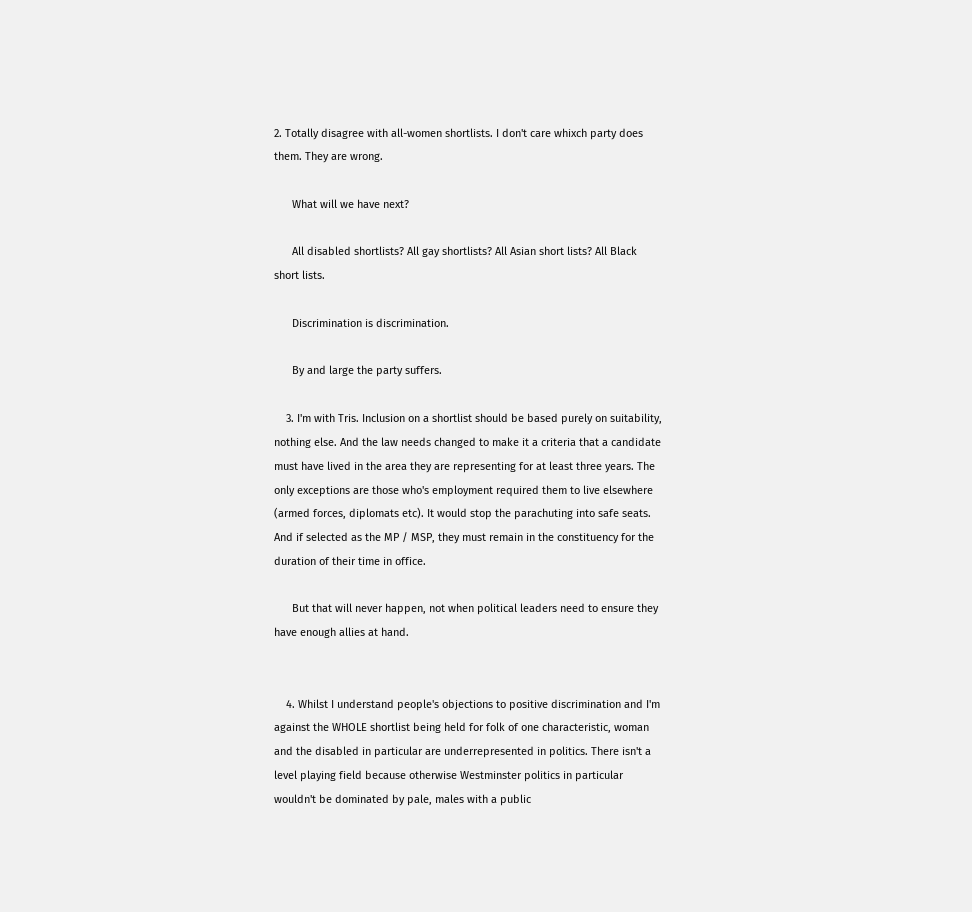2. Totally disagree with all-women shortlists. I don't care whixch party does them. They are wrong.

      What will we have next?

      All disabled shortlists? All gay shortlists? All Asian short lists? All Black short lists.

      Discrimination is discrimination.

      By and large the party suffers.

    3. I'm with Tris. Inclusion on a shortlist should be based purely on suitability, nothing else. And the law needs changed to make it a criteria that a candidate must have lived in the area they are representing for at least three years. The only exceptions are those who's employment required them to live elsewhere (armed forces, diplomats etc). It would stop the parachuting into safe seats. And if selected as the MP / MSP, they must remain in the constituency for the duration of their time in office.

      But that will never happen, not when political leaders need to ensure they have enough allies at hand.


    4. Whilst I understand people's objections to positive discrimination and I'm against the WHOLE shortlist being held for folk of one characteristic, woman and the disabled in particular are underrepresented in politics. There isn't a level playing field because otherwise Westminster politics in particular wouldn't be dominated by pale, males with a public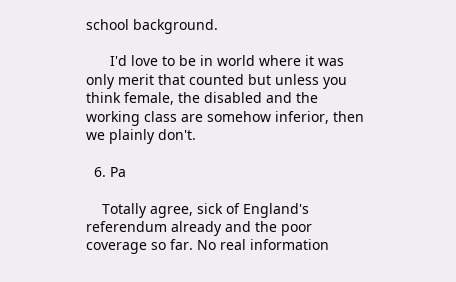school background.

      I'd love to be in world where it was only merit that counted but unless you think female, the disabled and the working class are somehow inferior, then we plainly don't.

  6. Pa

    Totally agree, sick of England's referendum already and the poor coverage so far. No real information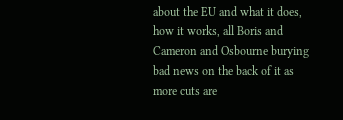about the EU and what it does, how it works, all Boris and Cameron and Osbourne burying bad news on the back of it as more cuts are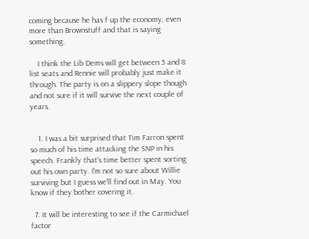coming because he has f up the economy, even more than Brownstuff and that is saying something.

    I think the Lib Dems will get between 5 and 8 list seats and Rennie will probably just make it through. The party is on a slippery slope though and not sure if it will survive the next couple of years.


    1. I was a bit surprised that Tim Farron spent so much of his time attacking the SNP in his speech. Frankly that's time better spent sorting out his own party. I'm not so sure about Willie surviving but I guess we'll find out in May. You know if they bother covering it.

  7. It will be interesting to see if the Carmichael factor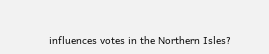influences votes in the Northern Isles?